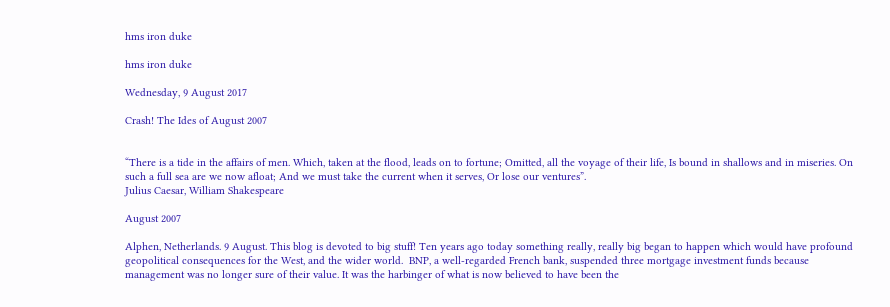hms iron duke

hms iron duke

Wednesday, 9 August 2017

Crash! The Ides of August 2007


“There is a tide in the affairs of men. Which, taken at the flood, leads on to fortune; Omitted, all the voyage of their life, Is bound in shallows and in miseries. On such a full sea are we now afloat; And we must take the current when it serves, Or lose our ventures”.
Julius Caesar, William Shakespeare

August 2007

Alphen, Netherlands. 9 August. This blog is devoted to big stuff! Ten years ago today something really, really big began to happen which would have profound geopolitical consequences for the West, and the wider world.  BNP, a well-regarded French bank, suspended three mortgage investment funds because management was no longer sure of their value. It was the harbinger of what is now believed to have been the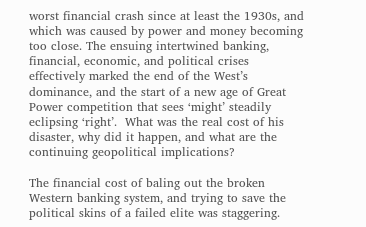worst financial crash since at least the 1930s, and which was caused by power and money becoming too close. The ensuing intertwined banking, financial, economic, and political crises effectively marked the end of the West’s dominance, and the start of a new age of Great Power competition that sees ‘might’ steadily eclipsing ‘right’.  What was the real cost of his disaster, why did it happen, and what are the continuing geopolitical implications?

The financial cost of baling out the broken Western banking system, and trying to save the political skins of a failed elite was staggering.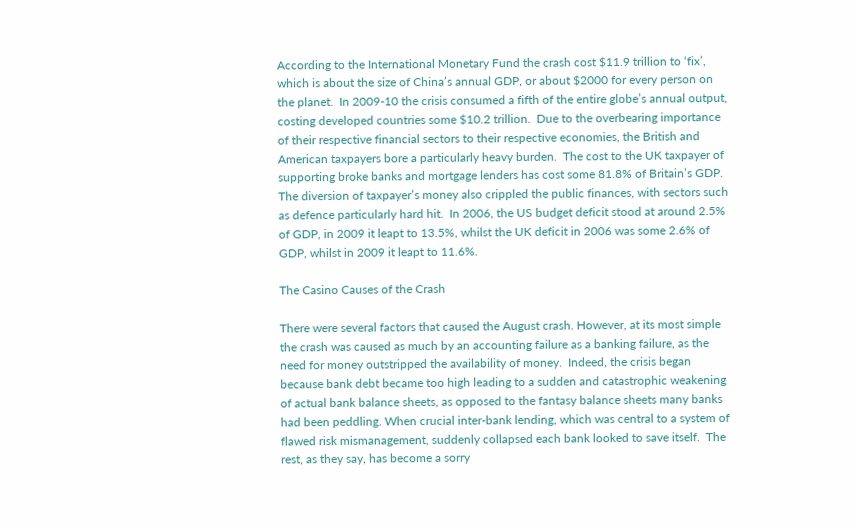According to the International Monetary Fund the crash cost $11.9 trillion to ‘fix’, which is about the size of China’s annual GDP, or about $2000 for every person on the planet.  In 2009-10 the crisis consumed a fifth of the entire globe’s annual output, costing developed countries some $10.2 trillion.  Due to the overbearing importance of their respective financial sectors to their respective economies, the British and American taxpayers bore a particularly heavy burden.  The cost to the UK taxpayer of supporting broke banks and mortgage lenders has cost some 81.8% of Britain’s GDP. The diversion of taxpayer’s money also crippled the public finances, with sectors such as defence particularly hard hit.  In 2006, the US budget deficit stood at around 2.5% of GDP, in 2009 it leapt to 13.5%, whilst the UK deficit in 2006 was some 2.6% of GDP, whilst in 2009 it leapt to 11.6%.

The Casino Causes of the Crash

There were several factors that caused the August crash. However, at its most simple the crash was caused as much by an accounting failure as a banking failure, as the need for money outstripped the availability of money.  Indeed, the crisis began because bank debt became too high leading to a sudden and catastrophic weakening of actual bank balance sheets, as opposed to the fantasy balance sheets many banks had been peddling. When crucial inter-bank lending, which was central to a system of flawed risk mismanagement, suddenly collapsed each bank looked to save itself.  The rest, as they say, has become a sorry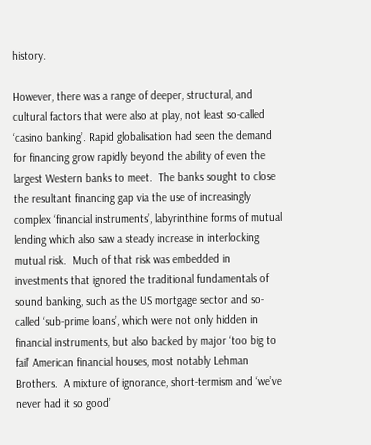history.

However, there was a range of deeper, structural, and cultural factors that were also at play, not least so-called ‘casino banking’. Rapid globalisation had seen the demand for financing grow rapidly beyond the ability of even the largest Western banks to meet.  The banks sought to close the resultant financing gap via the use of increasingly complex ‘financial instruments’, labyrinthine forms of mutual lending which also saw a steady increase in interlocking mutual risk.  Much of that risk was embedded in investments that ignored the traditional fundamentals of sound banking, such as the US mortgage sector and so-called ‘sub-prime loans’, which were not only hidden in financial instruments, but also backed by major ‘too big to fail’ American financial houses, most notably Lehman Brothers.  A mixture of ignorance, short-termism and ‘we’ve never had it so good’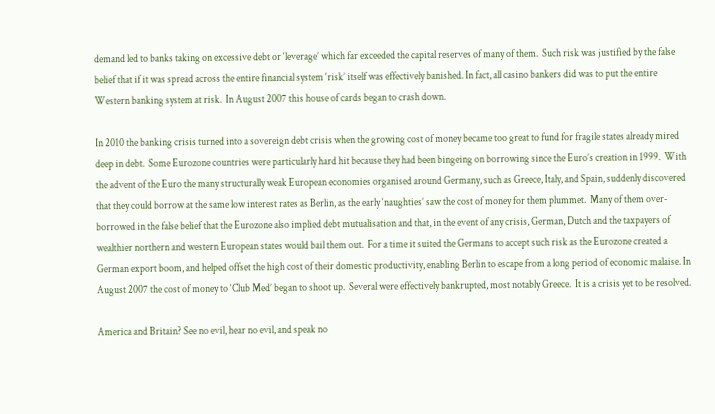demand led to banks taking on excessive debt or ‘leverage’ which far exceeded the capital reserves of many of them.  Such risk was justified by the false belief that if it was spread across the entire financial system ‘risk’ itself was effectively banished. In fact, all casino bankers did was to put the entire Western banking system at risk.  In August 2007 this house of cards began to crash down.

In 2010 the banking crisis turned into a sovereign debt crisis when the growing cost of money became too great to fund for fragile states already mired deep in debt.  Some Eurozone countries were particularly hard hit because they had been bingeing on borrowing since the Euro’s creation in 1999.  With the advent of the Euro the many structurally weak European economies organised around Germany, such as Greece, Italy, and Spain, suddenly discovered that they could borrow at the same low interest rates as Berlin, as the early ‘naughties’ saw the cost of money for them plummet.  Many of them over-borrowed in the false belief that the Eurozone also implied debt mutualisation and that, in the event of any crisis, German, Dutch and the taxpayers of wealthier northern and western European states would bail them out.  For a time it suited the Germans to accept such risk as the Eurozone created a German export boom, and helped offset the high cost of their domestic productivity, enabling Berlin to escape from a long period of economic malaise. In August 2007 the cost of money to ‘Club Med’ began to shoot up.  Several were effectively bankrupted, most notably Greece.  It is a crisis yet to be resolved.

America and Britain? See no evil, hear no evil, and speak no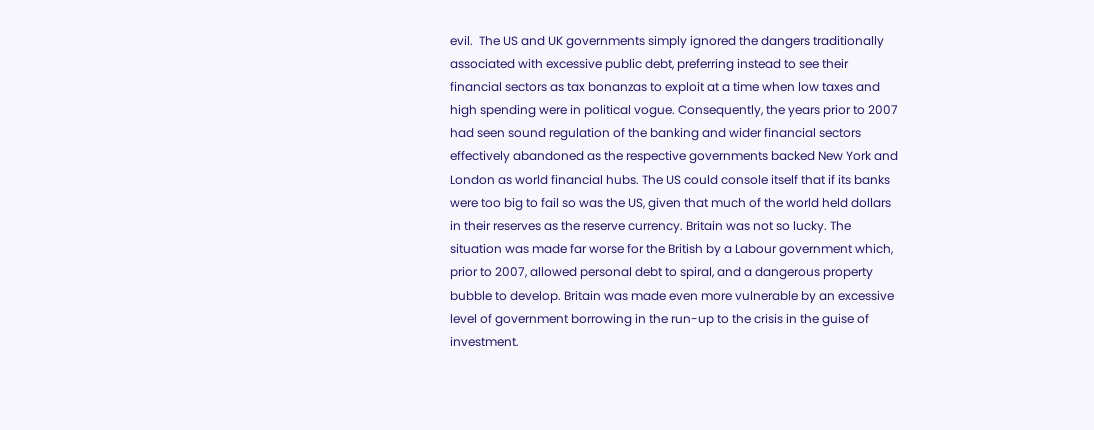evil.  The US and UK governments simply ignored the dangers traditionally associated with excessive public debt, preferring instead to see their financial sectors as tax bonanzas to exploit at a time when low taxes and high spending were in political vogue. Consequently, the years prior to 2007 had seen sound regulation of the banking and wider financial sectors effectively abandoned as the respective governments backed New York and London as world financial hubs. The US could console itself that if its banks were too big to fail so was the US, given that much of the world held dollars in their reserves as the reserve currency. Britain was not so lucky. The situation was made far worse for the British by a Labour government which, prior to 2007, allowed personal debt to spiral, and a dangerous property bubble to develop. Britain was made even more vulnerable by an excessive level of government borrowing in the run-up to the crisis in the guise of investment.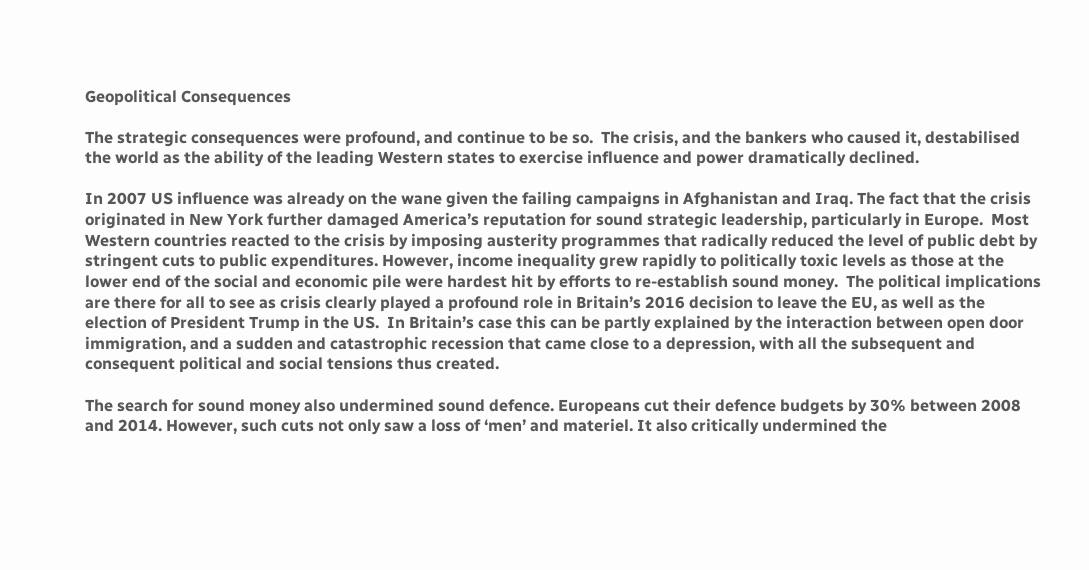Geopolitical Consequences

The strategic consequences were profound, and continue to be so.  The crisis, and the bankers who caused it, destabilised the world as the ability of the leading Western states to exercise influence and power dramatically declined.

In 2007 US influence was already on the wane given the failing campaigns in Afghanistan and Iraq. The fact that the crisis originated in New York further damaged America’s reputation for sound strategic leadership, particularly in Europe.  Most Western countries reacted to the crisis by imposing austerity programmes that radically reduced the level of public debt by stringent cuts to public expenditures. However, income inequality grew rapidly to politically toxic levels as those at the lower end of the social and economic pile were hardest hit by efforts to re-establish sound money.  The political implications are there for all to see as crisis clearly played a profound role in Britain’s 2016 decision to leave the EU, as well as the election of President Trump in the US.  In Britain’s case this can be partly explained by the interaction between open door immigration, and a sudden and catastrophic recession that came close to a depression, with all the subsequent and consequent political and social tensions thus created.

The search for sound money also undermined sound defence. Europeans cut their defence budgets by 30% between 2008 and 2014. However, such cuts not only saw a loss of ‘men’ and materiel. It also critically undermined the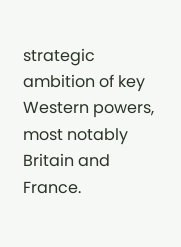strategic ambition of key Western powers, most notably Britain and France.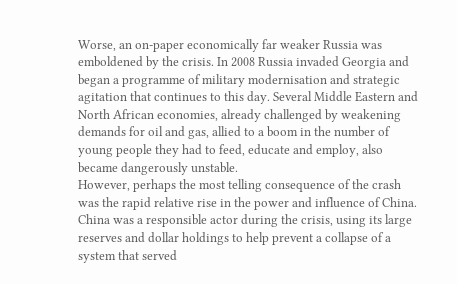Worse, an on-paper economically far weaker Russia was emboldened by the crisis. In 2008 Russia invaded Georgia and began a programme of military modernisation and strategic agitation that continues to this day. Several Middle Eastern and North African economies, already challenged by weakening demands for oil and gas, allied to a boom in the number of young people they had to feed, educate and employ, also became dangerously unstable.
However, perhaps the most telling consequence of the crash was the rapid relative rise in the power and influence of China. China was a responsible actor during the crisis, using its large reserves and dollar holdings to help prevent a collapse of a system that served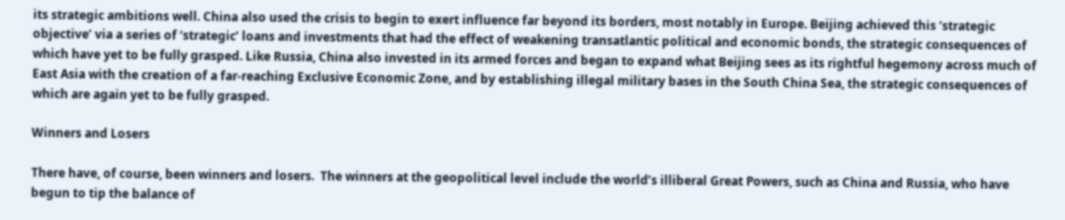its strategic ambitions well. China also used the crisis to begin to exert influence far beyond its borders, most notably in Europe. Beijing achieved this ‘strategic objective’ via a series of ‘strategic’ loans and investments that had the effect of weakening transatlantic political and economic bonds, the strategic consequences of which have yet to be fully grasped. Like Russia, China also invested in its armed forces and began to expand what Beijing sees as its rightful hegemony across much of East Asia with the creation of a far-reaching Exclusive Economic Zone, and by establishing illegal military bases in the South China Sea, the strategic consequences of which are again yet to be fully grasped.

Winners and Losers

There have, of course, been winners and losers.  The winners at the geopolitical level include the world’s illiberal Great Powers, such as China and Russia, who have begun to tip the balance of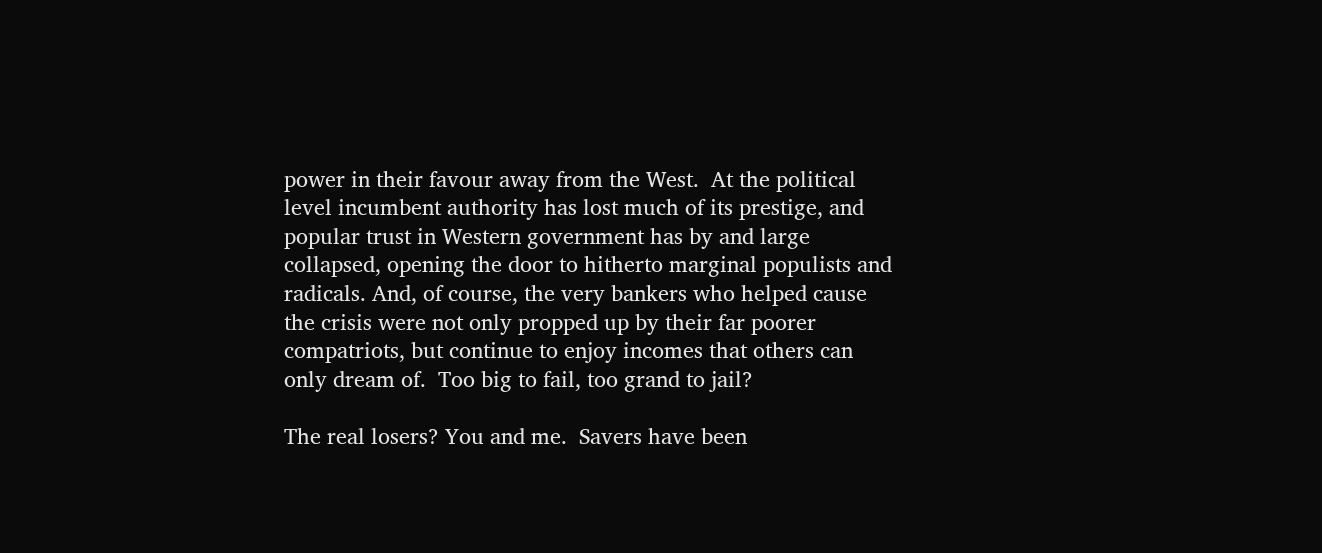power in their favour away from the West.  At the political level incumbent authority has lost much of its prestige, and popular trust in Western government has by and large collapsed, opening the door to hitherto marginal populists and radicals. And, of course, the very bankers who helped cause the crisis were not only propped up by their far poorer compatriots, but continue to enjoy incomes that others can only dream of.  Too big to fail, too grand to jail?

The real losers? You and me.  Savers have been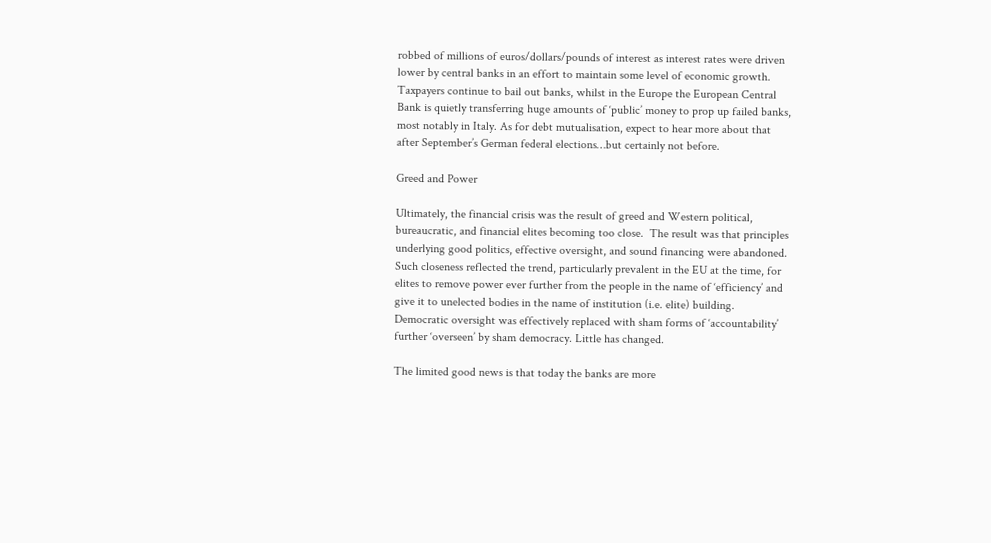robbed of millions of euros/dollars/pounds of interest as interest rates were driven lower by central banks in an effort to maintain some level of economic growth.  Taxpayers continue to bail out banks, whilst in the Europe the European Central Bank is quietly transferring huge amounts of ‘public’ money to prop up failed banks, most notably in Italy. As for debt mutualisation, expect to hear more about that after September’s German federal elections…but certainly not before.

Greed and Power

Ultimately, the financial crisis was the result of greed and Western political, bureaucratic, and financial elites becoming too close.  The result was that principles underlying good politics, effective oversight, and sound financing were abandoned.  Such closeness reflected the trend, particularly prevalent in the EU at the time, for elites to remove power ever further from the people in the name of ‘efficiency’ and give it to unelected bodies in the name of institution (i.e. elite) building. Democratic oversight was effectively replaced with sham forms of ‘accountability’ further ‘overseen’ by sham democracy. Little has changed.

The limited good news is that today the banks are more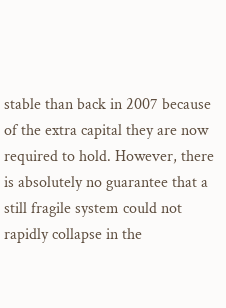stable than back in 2007 because of the extra capital they are now required to hold. However, there is absolutely no guarantee that a still fragile system could not rapidly collapse in the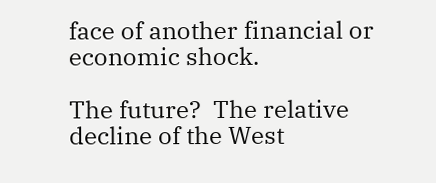face of another financial or economic shock.

The future?  The relative decline of the West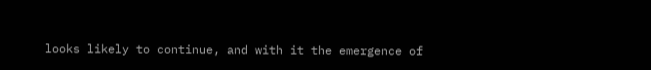looks likely to continue, and with it the emergence of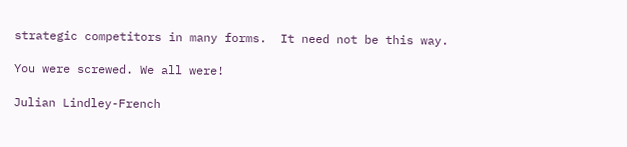strategic competitors in many forms.  It need not be this way.

You were screwed. We all were!

Julian Lindley-French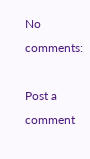No comments:

Post a comment